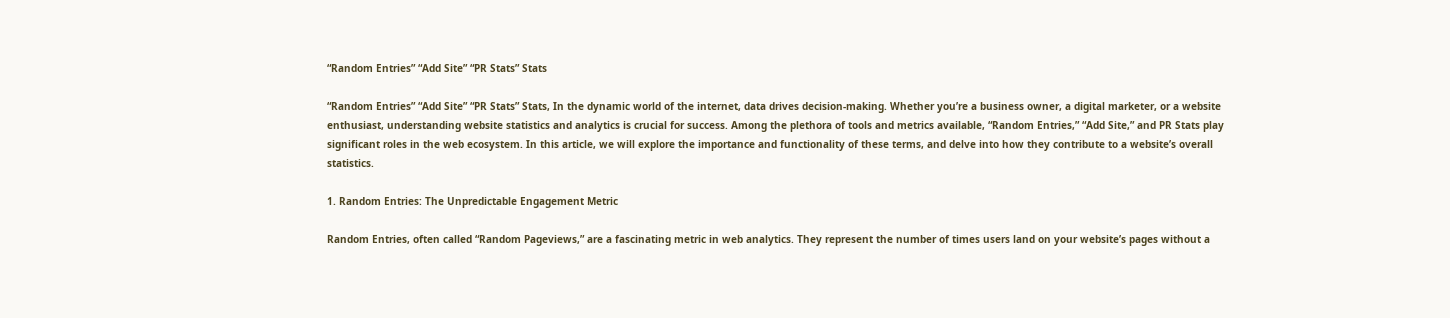“Random Entries” “Add Site” “PR Stats” Stats

“Random Entries” “Add Site” “PR Stats” Stats, In the dynamic world of the internet, data drives decision-making. Whether you’re a business owner, a digital marketer, or a website enthusiast, understanding website statistics and analytics is crucial for success. Among the plethora of tools and metrics available, “Random Entries,” “Add Site,” and PR Stats play significant roles in the web ecosystem. In this article, we will explore the importance and functionality of these terms, and delve into how they contribute to a website’s overall statistics.

1. Random Entries: The Unpredictable Engagement Metric

Random Entries, often called “Random Pageviews,” are a fascinating metric in web analytics. They represent the number of times users land on your website’s pages without a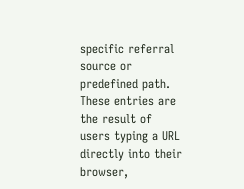specific referral source or predefined path. These entries are the result of users typing a URL directly into their browser,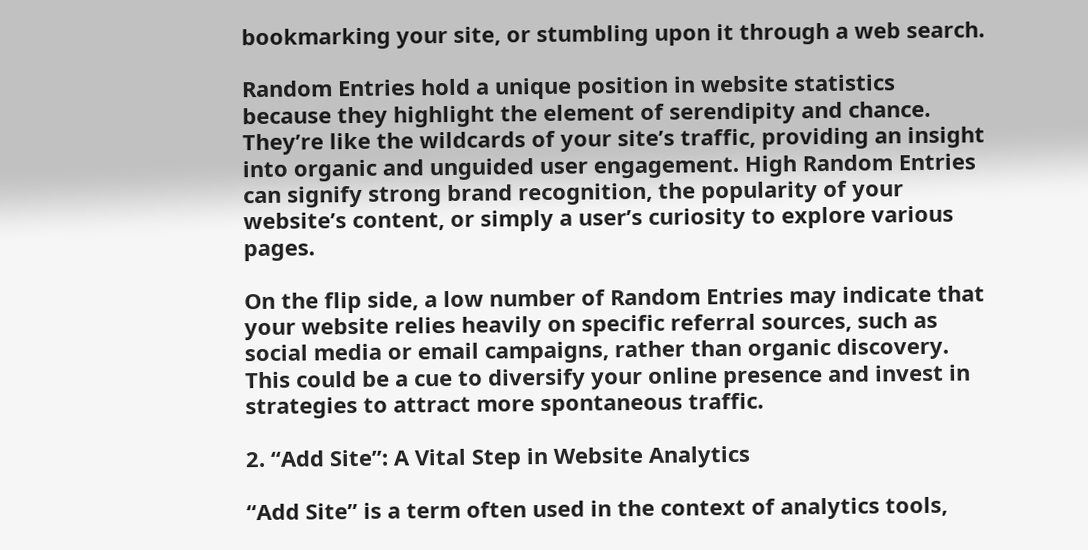bookmarking your site, or stumbling upon it through a web search.

Random Entries hold a unique position in website statistics because they highlight the element of serendipity and chance. They’re like the wildcards of your site’s traffic, providing an insight into organic and unguided user engagement. High Random Entries can signify strong brand recognition, the popularity of your website’s content, or simply a user’s curiosity to explore various pages.

On the flip side, a low number of Random Entries may indicate that your website relies heavily on specific referral sources, such as social media or email campaigns, rather than organic discovery. This could be a cue to diversify your online presence and invest in strategies to attract more spontaneous traffic.

2. “Add Site”: A Vital Step in Website Analytics

“Add Site” is a term often used in the context of analytics tools,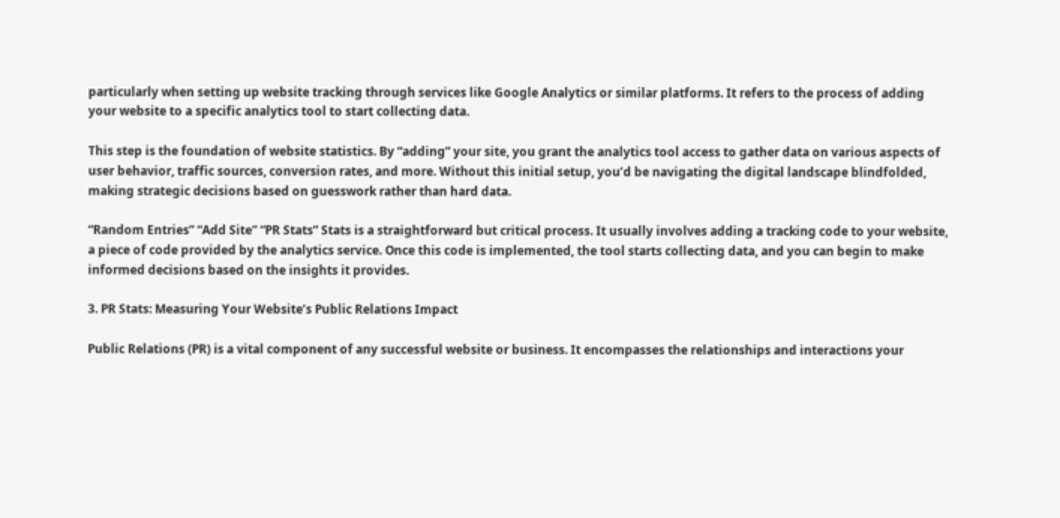particularly when setting up website tracking through services like Google Analytics or similar platforms. It refers to the process of adding your website to a specific analytics tool to start collecting data.

This step is the foundation of website statistics. By “adding” your site, you grant the analytics tool access to gather data on various aspects of user behavior, traffic sources, conversion rates, and more. Without this initial setup, you’d be navigating the digital landscape blindfolded, making strategic decisions based on guesswork rather than hard data.

“Random Entries” “Add Site” “PR Stats” Stats is a straightforward but critical process. It usually involves adding a tracking code to your website, a piece of code provided by the analytics service. Once this code is implemented, the tool starts collecting data, and you can begin to make informed decisions based on the insights it provides.

3. PR Stats: Measuring Your Website’s Public Relations Impact

Public Relations (PR) is a vital component of any successful website or business. It encompasses the relationships and interactions your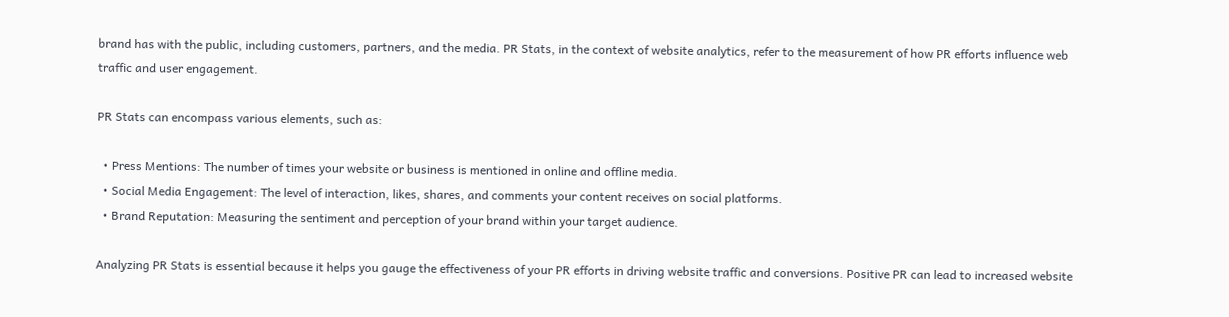brand has with the public, including customers, partners, and the media. PR Stats, in the context of website analytics, refer to the measurement of how PR efforts influence web traffic and user engagement.

PR Stats can encompass various elements, such as:

  • Press Mentions: The number of times your website or business is mentioned in online and offline media.
  • Social Media Engagement: The level of interaction, likes, shares, and comments your content receives on social platforms.
  • Brand Reputation: Measuring the sentiment and perception of your brand within your target audience.

Analyzing PR Stats is essential because it helps you gauge the effectiveness of your PR efforts in driving website traffic and conversions. Positive PR can lead to increased website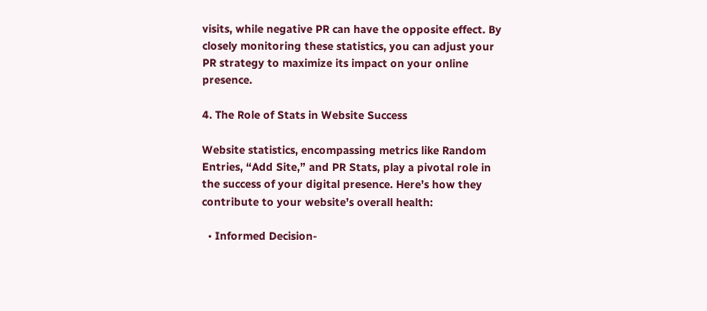visits, while negative PR can have the opposite effect. By closely monitoring these statistics, you can adjust your PR strategy to maximize its impact on your online presence.

4. The Role of Stats in Website Success

Website statistics, encompassing metrics like Random Entries, “Add Site,” and PR Stats, play a pivotal role in the success of your digital presence. Here’s how they contribute to your website’s overall health:

  • Informed Decision-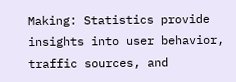Making: Statistics provide insights into user behavior, traffic sources, and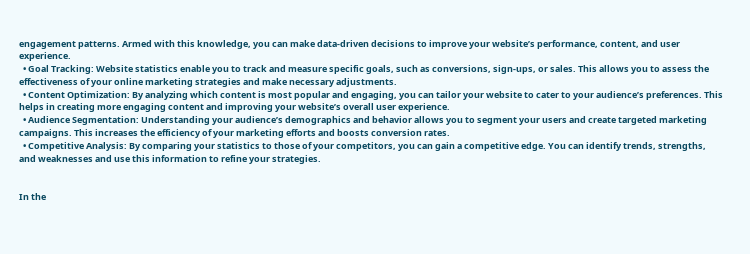engagement patterns. Armed with this knowledge, you can make data-driven decisions to improve your website’s performance, content, and user experience.
  • Goal Tracking: Website statistics enable you to track and measure specific goals, such as conversions, sign-ups, or sales. This allows you to assess the effectiveness of your online marketing strategies and make necessary adjustments.
  • Content Optimization: By analyzing which content is most popular and engaging, you can tailor your website to cater to your audience’s preferences. This helps in creating more engaging content and improving your website’s overall user experience.
  • Audience Segmentation: Understanding your audience’s demographics and behavior allows you to segment your users and create targeted marketing campaigns. This increases the efficiency of your marketing efforts and boosts conversion rates.
  • Competitive Analysis: By comparing your statistics to those of your competitors, you can gain a competitive edge. You can identify trends, strengths, and weaknesses and use this information to refine your strategies.


In the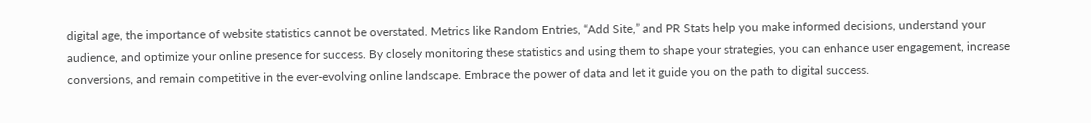digital age, the importance of website statistics cannot be overstated. Metrics like Random Entries, “Add Site,” and PR Stats help you make informed decisions, understand your audience, and optimize your online presence for success. By closely monitoring these statistics and using them to shape your strategies, you can enhance user engagement, increase conversions, and remain competitive in the ever-evolving online landscape. Embrace the power of data and let it guide you on the path to digital success.